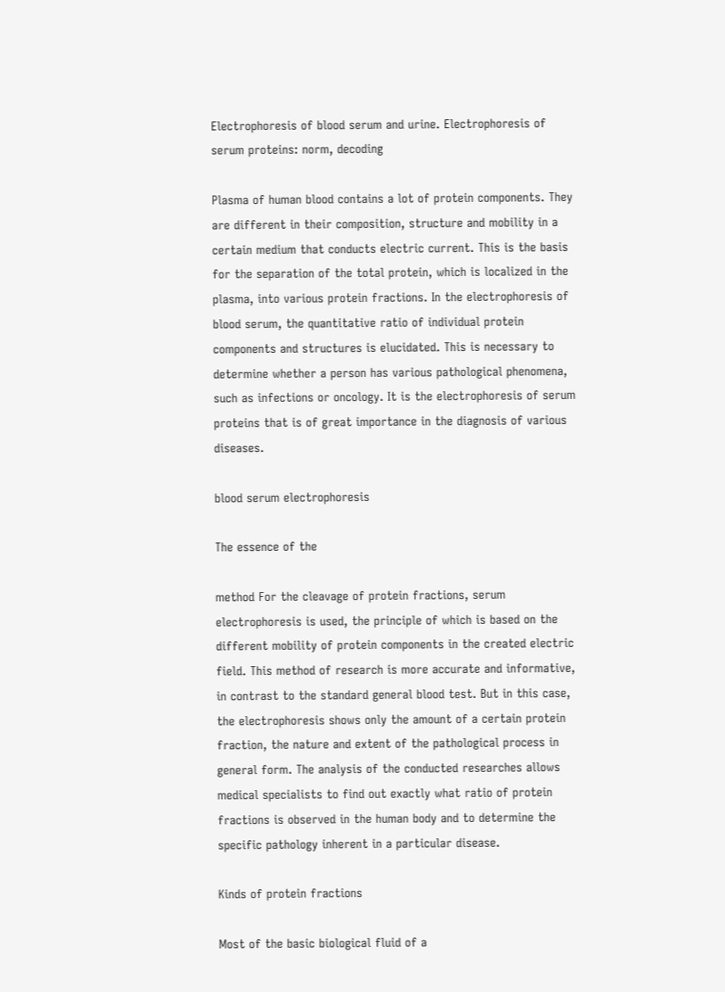Electrophoresis of blood serum and urine. Electrophoresis of serum proteins: norm, decoding

Plasma of human blood contains a lot of protein components. They are different in their composition, structure and mobility in a certain medium that conducts electric current. This is the basis for the separation of the total protein, which is localized in the plasma, into various protein fractions. In the electrophoresis of blood serum, the quantitative ratio of individual protein components and structures is elucidated. This is necessary to determine whether a person has various pathological phenomena, such as infections or oncology. It is the electrophoresis of serum proteins that is of great importance in the diagnosis of various diseases.

blood serum electrophoresis

The essence of the

method For the cleavage of protein fractions, serum electrophoresis is used, the principle of which is based on the different mobility of protein components in the created electric field. This method of research is more accurate and informative, in contrast to the standard general blood test. But in this case, the electrophoresis shows only the amount of a certain protein fraction, the nature and extent of the pathological process in general form. The analysis of the conducted researches allows medical specialists to find out exactly what ratio of protein fractions is observed in the human body and to determine the specific pathology inherent in a particular disease.

Kinds of protein fractions

Most of the basic biological fluid of a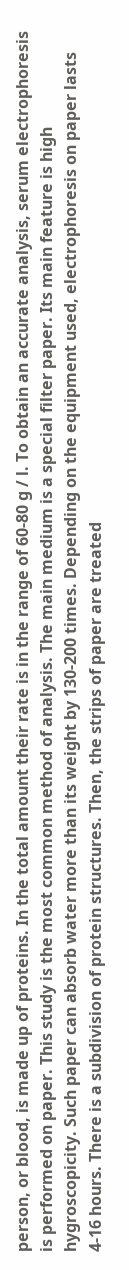person, or blood, is made up of proteins. In the total amount their rate is in the range of 60-80 g / l. To obtain an accurate analysis, serum electrophoresis is performed on paper. This study is the most common method of analysis. The main medium is a special filter paper. Its main feature is high hygroscopicity. Such paper can absorb water more than its weight by 130-200 times. Depending on the equipment used, electrophoresis on paper lasts 4-16 hours. There is a subdivision of protein structures. Then, the strips of paper are treated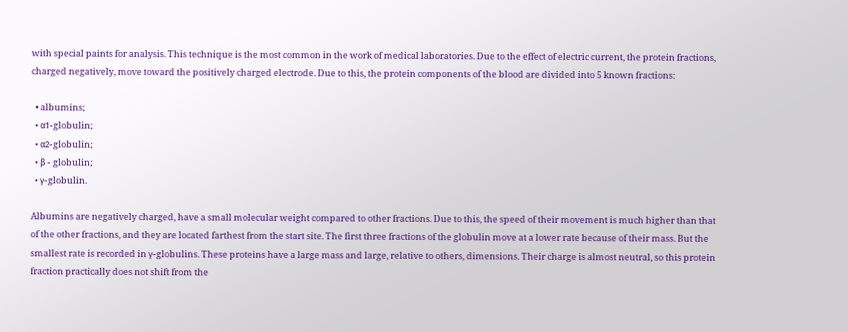with special paints for analysis. This technique is the most common in the work of medical laboratories. Due to the effect of electric current, the protein fractions, charged negatively, move toward the positively charged electrode. Due to this, the protein components of the blood are divided into 5 known fractions:

  • albumins;
  • α1-globulin;
  • α2-globulin;
  • β - globulin;
  • γ-globulin.

Albumins are negatively charged, have a small molecular weight compared to other fractions. Due to this, the speed of their movement is much higher than that of the other fractions, and they are located farthest from the start site. The first three fractions of the globulin move at a lower rate because of their mass. But the smallest rate is recorded in γ-globulins. These proteins have a large mass and large, relative to others, dimensions. Their charge is almost neutral, so this protein fraction practically does not shift from the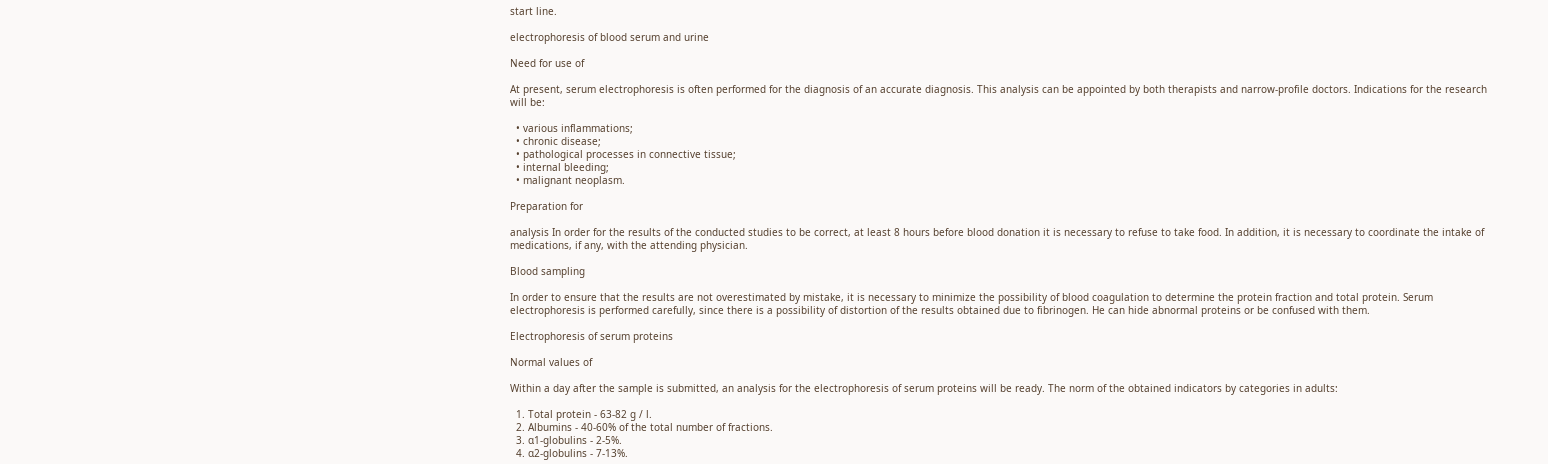start line.

electrophoresis of blood serum and urine

Need for use of

At present, serum electrophoresis is often performed for the diagnosis of an accurate diagnosis. This analysis can be appointed by both therapists and narrow-profile doctors. Indications for the research will be:

  • various inflammations;
  • chronic disease;
  • pathological processes in connective tissue;
  • internal bleeding;
  • malignant neoplasm.

Preparation for

analysis In order for the results of the conducted studies to be correct, at least 8 hours before blood donation it is necessary to refuse to take food. In addition, it is necessary to coordinate the intake of medications, if any, with the attending physician.

Blood sampling

In order to ensure that the results are not overestimated by mistake, it is necessary to minimize the possibility of blood coagulation to determine the protein fraction and total protein. Serum electrophoresis is performed carefully, since there is a possibility of distortion of the results obtained due to fibrinogen. He can hide abnormal proteins or be confused with them.

Electrophoresis of serum proteins

Normal values of

Within a day after the sample is submitted, an analysis for the electrophoresis of serum proteins will be ready. The norm of the obtained indicators by categories in adults:

  1. Total protein - 63-82 g / l.
  2. Albumins - 40-60% of the total number of fractions.
  3. α1-globulins - 2-5%.
  4. α2-globulins - 7-13%.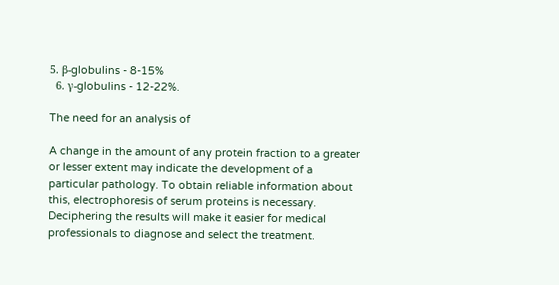5. β-globulins - 8-15%
  6. γ-globulins - 12-22%.

The need for an analysis of

A change in the amount of any protein fraction to a greater or lesser extent may indicate the development of a particular pathology. To obtain reliable information about this, electrophoresis of serum proteins is necessary. Deciphering the results will make it easier for medical professionals to diagnose and select the treatment.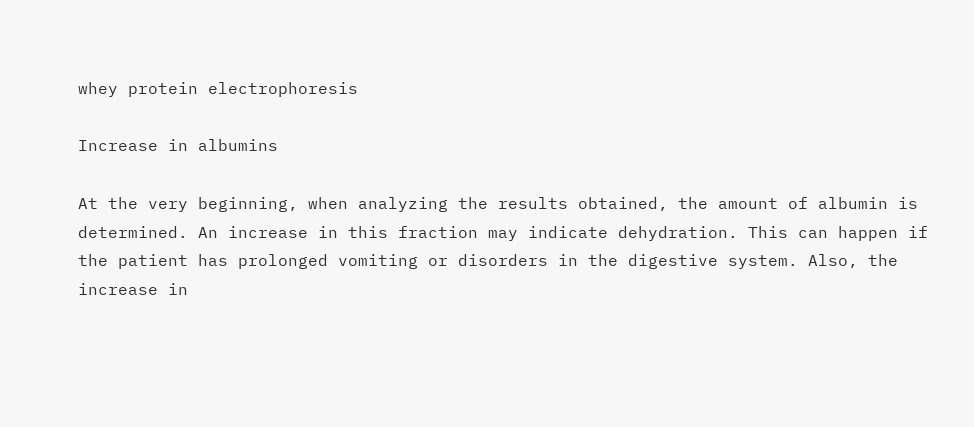whey protein electrophoresis

Increase in albumins

At the very beginning, when analyzing the results obtained, the amount of albumin is determined. An increase in this fraction may indicate dehydration. This can happen if the patient has prolonged vomiting or disorders in the digestive system. Also, the increase in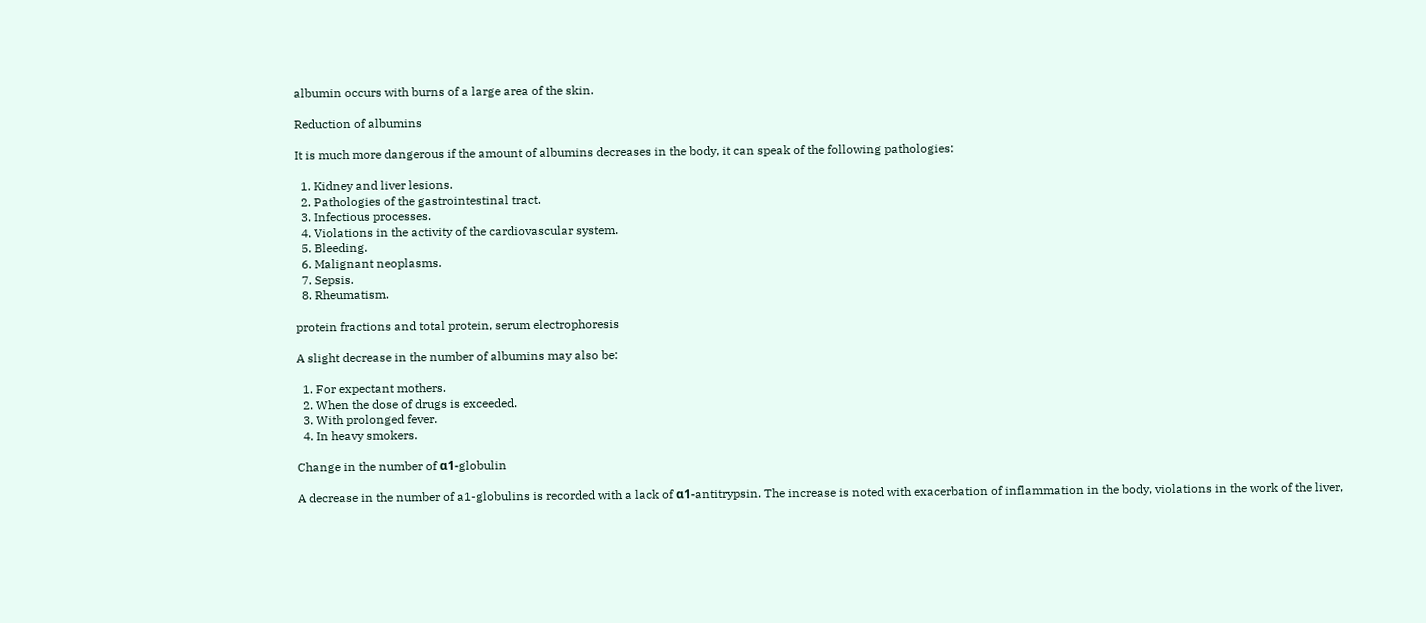albumin occurs with burns of a large area of the skin.

Reduction of albumins

It is much more dangerous if the amount of albumins decreases in the body, it can speak of the following pathologies:

  1. Kidney and liver lesions.
  2. Pathologies of the gastrointestinal tract.
  3. Infectious processes.
  4. Violations in the activity of the cardiovascular system.
  5. Bleeding.
  6. Malignant neoplasms.
  7. Sepsis.
  8. Rheumatism.

protein fractions and total protein, serum electrophoresis

A slight decrease in the number of albumins may also be:

  1. For expectant mothers.
  2. When the dose of drugs is exceeded.
  3. With prolonged fever.
  4. In heavy smokers.

Change in the number of α1-globulin

A decrease in the number of a1-globulins is recorded with a lack of α1-antitrypsin. The increase is noted with exacerbation of inflammation in the body, violations in the work of the liver,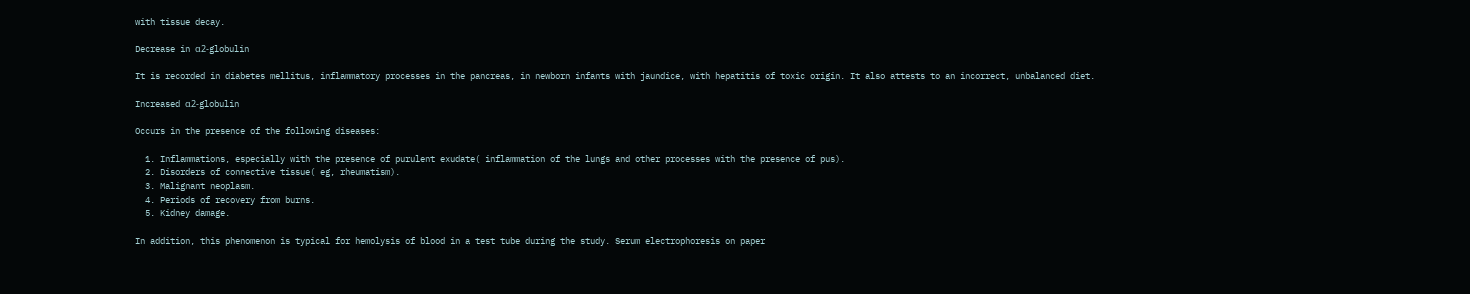with tissue decay.

Decrease in α2-globulin

It is recorded in diabetes mellitus, inflammatory processes in the pancreas, in newborn infants with jaundice, with hepatitis of toxic origin. It also attests to an incorrect, unbalanced diet.

Increased α2-globulin

Occurs in the presence of the following diseases:

  1. Inflammations, especially with the presence of purulent exudate( inflammation of the lungs and other processes with the presence of pus).
  2. Disorders of connective tissue( eg, rheumatism).
  3. Malignant neoplasm.
  4. Periods of recovery from burns.
  5. Kidney damage.

In addition, this phenomenon is typical for hemolysis of blood in a test tube during the study. Serum electrophoresis on paper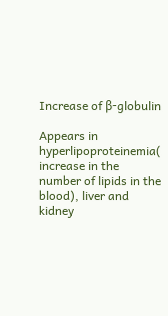Increase of β-globulin

Appears in hyperlipoproteinemia( increase in the number of lipids in the blood), liver and kidney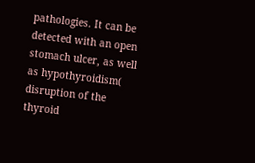pathologies. It can be detected with an open stomach ulcer, as well as hypothyroidism( disruption of the thyroid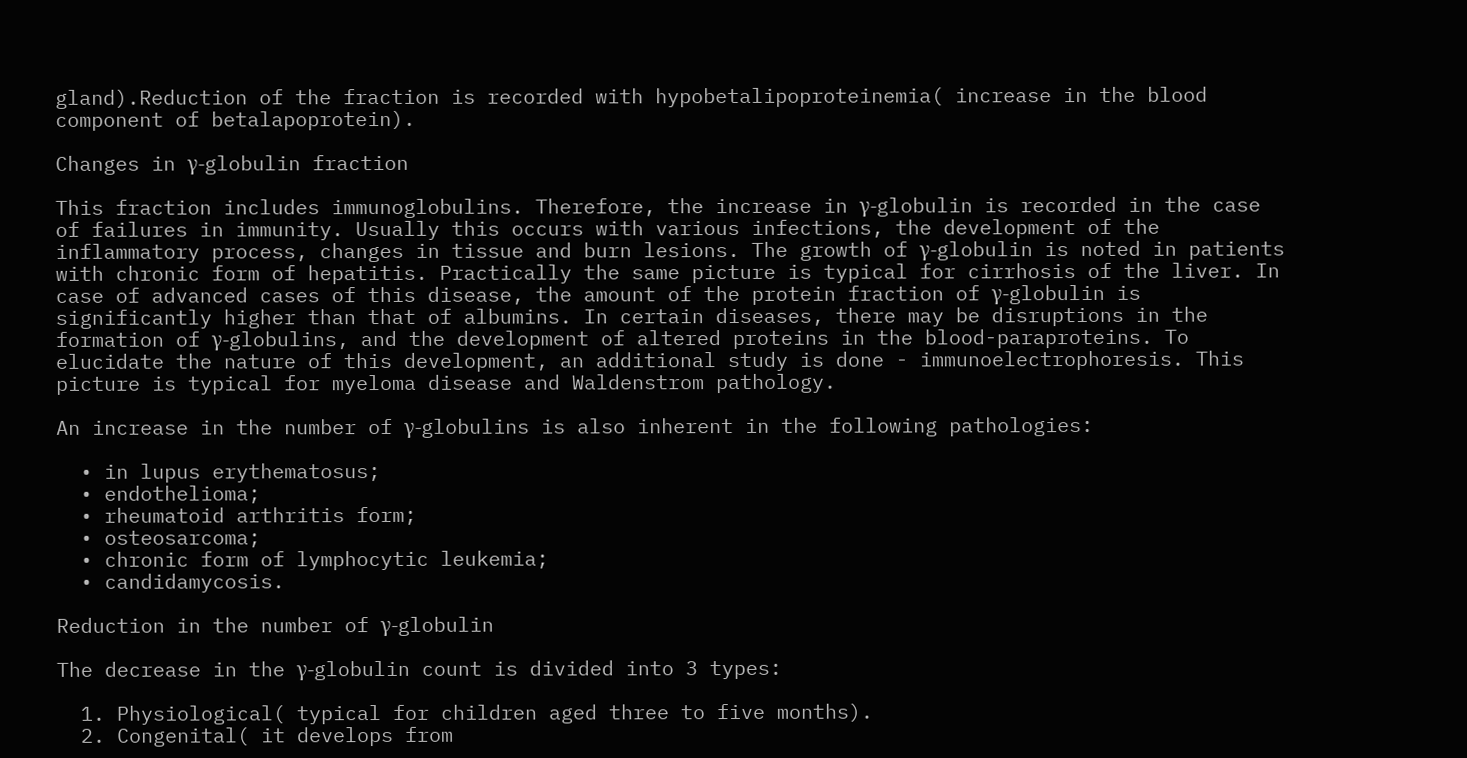gland).Reduction of the fraction is recorded with hypobetalipoproteinemia( increase in the blood component of betalapoprotein).

Changes in γ-globulin fraction

This fraction includes immunoglobulins. Therefore, the increase in γ-globulin is recorded in the case of failures in immunity. Usually this occurs with various infections, the development of the inflammatory process, changes in tissue and burn lesions. The growth of γ-globulin is noted in patients with chronic form of hepatitis. Practically the same picture is typical for cirrhosis of the liver. In case of advanced cases of this disease, the amount of the protein fraction of γ-globulin is significantly higher than that of albumins. In certain diseases, there may be disruptions in the formation of γ-globulins, and the development of altered proteins in the blood-paraproteins. To elucidate the nature of this development, an additional study is done - immunoelectrophoresis. This picture is typical for myeloma disease and Waldenstrom pathology.

An increase in the number of γ-globulins is also inherent in the following pathologies:

  • in lupus erythematosus;
  • endothelioma;
  • rheumatoid arthritis form;
  • osteosarcoma;
  • chronic form of lymphocytic leukemia;
  • candidamycosis.

Reduction in the number of γ-globulin

The decrease in the γ-globulin count is divided into 3 types:

  1. Physiological( typical for children aged three to five months).
  2. Congenital( it develops from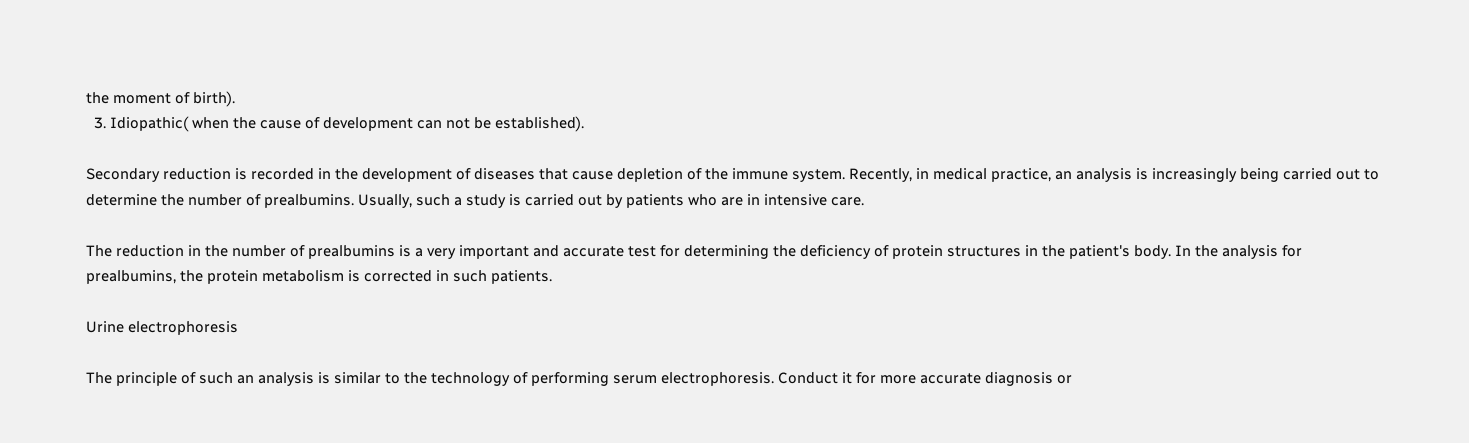the moment of birth).
  3. Idiopathic( when the cause of development can not be established).

Secondary reduction is recorded in the development of diseases that cause depletion of the immune system. Recently, in medical practice, an analysis is increasingly being carried out to determine the number of prealbumins. Usually, such a study is carried out by patients who are in intensive care.

The reduction in the number of prealbumins is a very important and accurate test for determining the deficiency of protein structures in the patient's body. In the analysis for prealbumins, the protein metabolism is corrected in such patients.

Urine electrophoresis

The principle of such an analysis is similar to the technology of performing serum electrophoresis. Conduct it for more accurate diagnosis or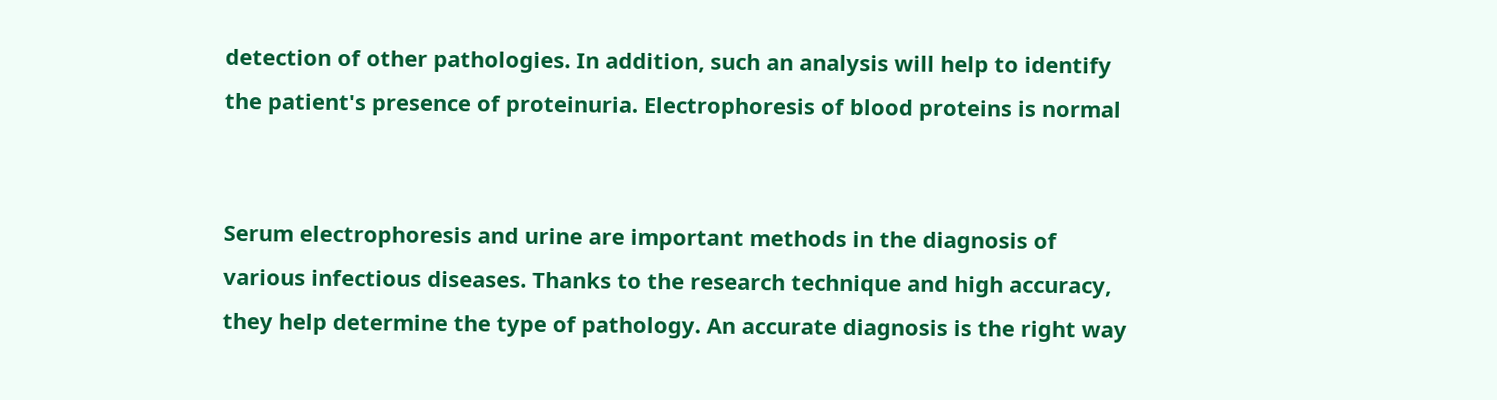detection of other pathologies. In addition, such an analysis will help to identify the patient's presence of proteinuria. Electrophoresis of blood proteins is normal


Serum electrophoresis and urine are important methods in the diagnosis of various infectious diseases. Thanks to the research technique and high accuracy, they help determine the type of pathology. An accurate diagnosis is the right way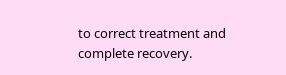to correct treatment and complete recovery.